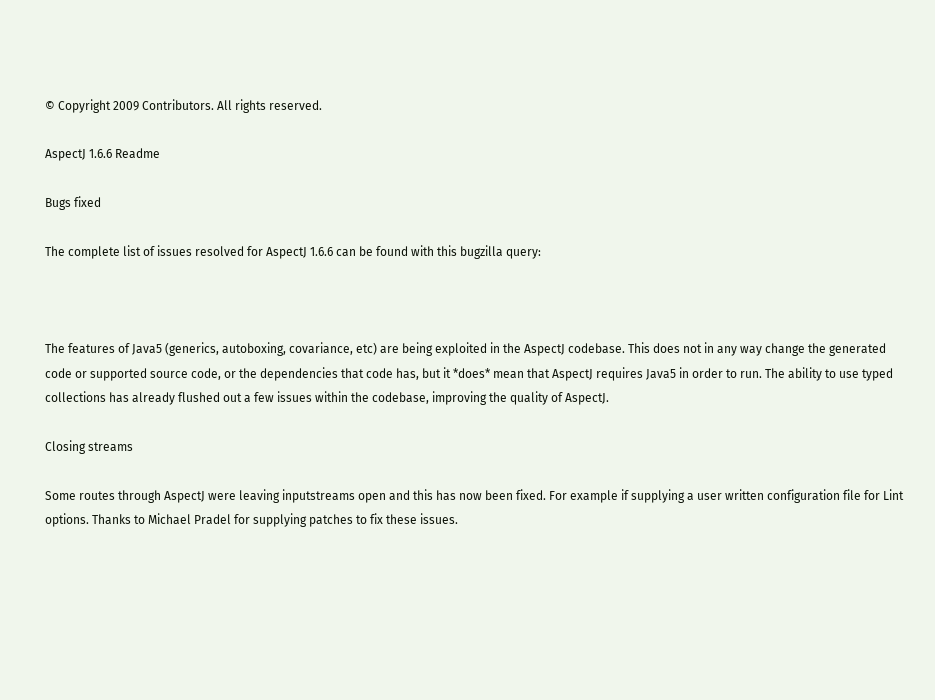© Copyright 2009 Contributors. All rights reserved.

AspectJ 1.6.6 Readme

Bugs fixed

The complete list of issues resolved for AspectJ 1.6.6 can be found with this bugzilla query:



The features of Java5 (generics, autoboxing, covariance, etc) are being exploited in the AspectJ codebase. This does not in any way change the generated code or supported source code, or the dependencies that code has, but it *does* mean that AspectJ requires Java5 in order to run. The ability to use typed collections has already flushed out a few issues within the codebase, improving the quality of AspectJ.

Closing streams

Some routes through AspectJ were leaving inputstreams open and this has now been fixed. For example if supplying a user written configuration file for Lint options. Thanks to Michael Pradel for supplying patches to fix these issues.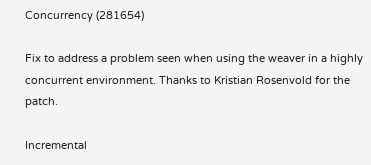Concurrency (281654)

Fix to address a problem seen when using the weaver in a highly concurrent environment. Thanks to Kristian Rosenvold for the patch.

Incremental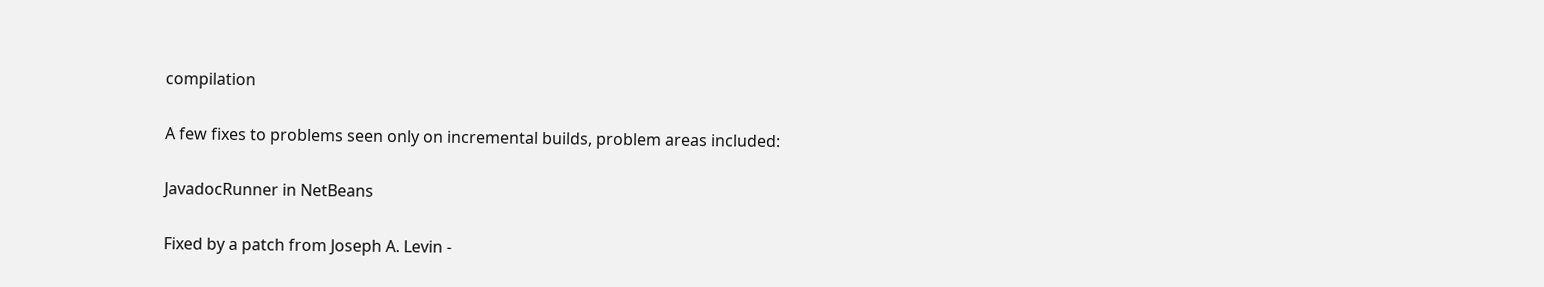compilation

A few fixes to problems seen only on incremental builds, problem areas included:

JavadocRunner in NetBeans

Fixed by a patch from Joseph A. Levin -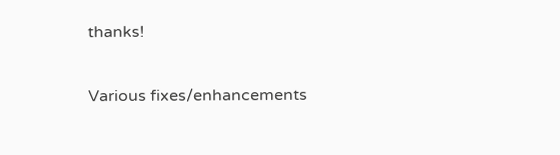thanks!

Various fixes/enhancements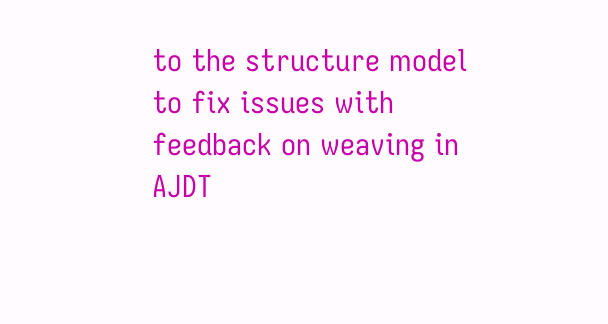to the structure model to fix issues with feedback on weaving in AJDT